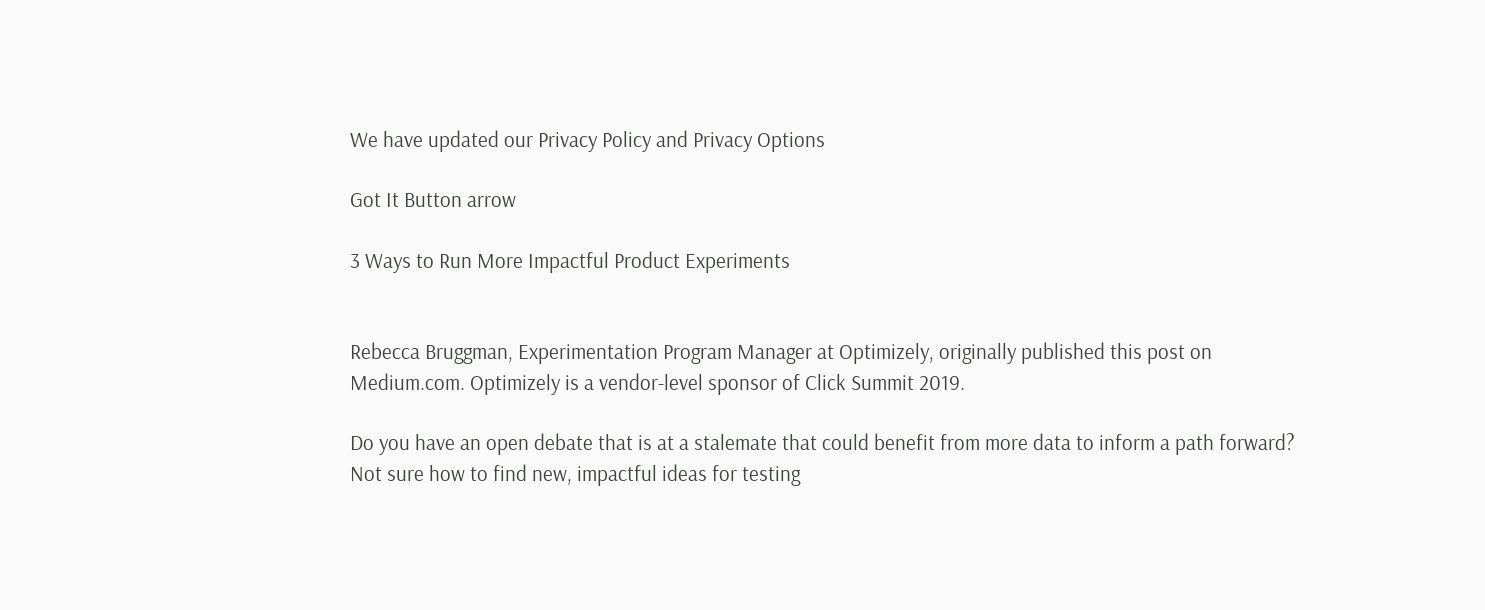We have updated our Privacy Policy and Privacy Options

Got It Button arrow

3 Ways to Run More Impactful Product Experiments


Rebecca Bruggman, Experimentation Program Manager at Optimizely, originally published this post on Medium.com. Optimizely is a vendor-level sponsor of Click Summit 2019.

Do you have an open debate that is at a stalemate that could benefit from more data to inform a path forward? Not sure how to find new, impactful ideas for testing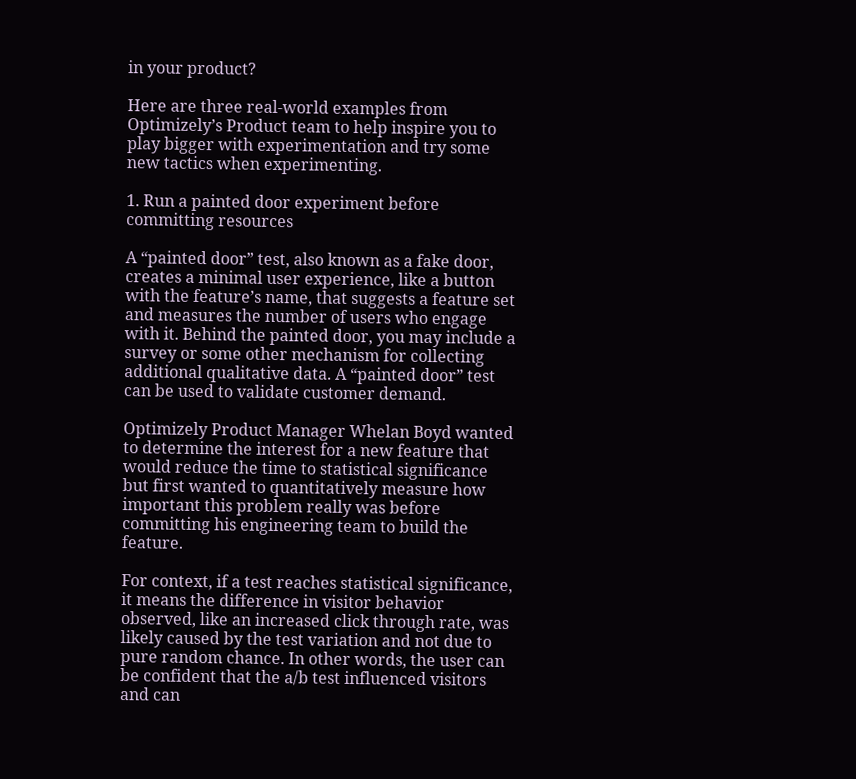in your product?

Here are three real-world examples from Optimizely’s Product team to help inspire you to play bigger with experimentation and try some new tactics when experimenting.

1. Run a painted door experiment before committing resources

A “painted door” test, also known as a fake door, creates a minimal user experience, like a button with the feature’s name, that suggests a feature set and measures the number of users who engage with it. Behind the painted door, you may include a survey or some other mechanism for collecting additional qualitative data. A “painted door” test can be used to validate customer demand.

Optimizely Product Manager Whelan Boyd wanted to determine the interest for a new feature that would reduce the time to statistical significance but first wanted to quantitatively measure how important this problem really was before committing his engineering team to build the feature.

For context, if a test reaches statistical significance, it means the difference in visitor behavior observed, like an increased click through rate, was likely caused by the test variation and not due to pure random chance. In other words, the user can be confident that the a/b test influenced visitors and can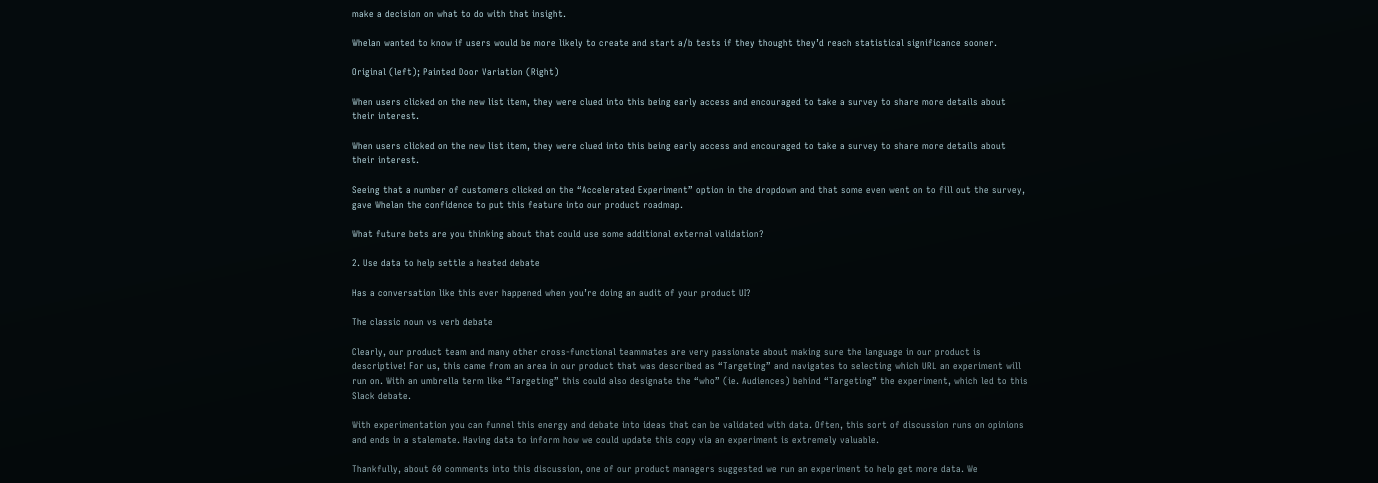make a decision on what to do with that insight.

Whelan wanted to know if users would be more likely to create and start a/b tests if they thought they’d reach statistical significance sooner.

Original (left); Painted Door Variation (Right)

When users clicked on the new list item, they were clued into this being early access and encouraged to take a survey to share more details about their interest.

When users clicked on the new list item, they were clued into this being early access and encouraged to take a survey to share more details about their interest.

Seeing that a number of customers clicked on the “Accelerated Experiment” option in the dropdown and that some even went on to fill out the survey, gave Whelan the confidence to put this feature into our product roadmap.

What future bets are you thinking about that could use some additional external validation?

2. Use data to help settle a heated debate

Has a conversation like this ever happened when you’re doing an audit of your product UI?

The classic noun vs verb debate

Clearly, our product team and many other cross-functional teammates are very passionate about making sure the language in our product is descriptive! For us, this came from an area in our product that was described as “Targeting” and navigates to selecting which URL an experiment will run on. With an umbrella term like “Targeting” this could also designate the “who” (ie. Audiences) behind “Targeting” the experiment, which led to this Slack debate.

With experimentation you can funnel this energy and debate into ideas that can be validated with data. Often, this sort of discussion runs on opinions and ends in a stalemate. Having data to inform how we could update this copy via an experiment is extremely valuable.

Thankfully, about 60 comments into this discussion, one of our product managers suggested we run an experiment to help get more data. We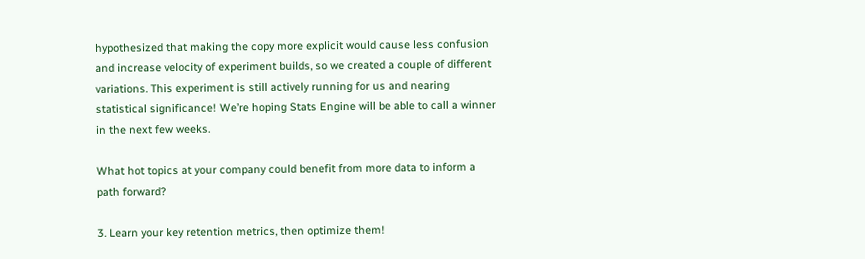hypothesized that making the copy more explicit would cause less confusion and increase velocity of experiment builds, so we created a couple of different variations. This experiment is still actively running for us and nearing statistical significance! We’re hoping Stats Engine will be able to call a winner in the next few weeks.

What hot topics at your company could benefit from more data to inform a path forward?

3. Learn your key retention metrics, then optimize them!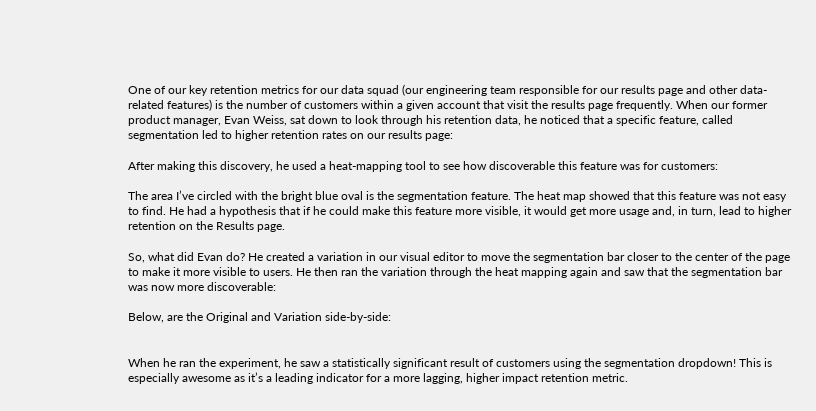One of our key retention metrics for our data squad (our engineering team responsible for our results page and other data-related features) is the number of customers within a given account that visit the results page frequently. When our former product manager, Evan Weiss, sat down to look through his retention data, he noticed that a specific feature, called segmentation led to higher retention rates on our results page:

After making this discovery, he used a heat-mapping tool to see how discoverable this feature was for customers:

The area I’ve circled with the bright blue oval is the segmentation feature. The heat map showed that this feature was not easy to find. He had a hypothesis that if he could make this feature more visible, it would get more usage and, in turn, lead to higher retention on the Results page.

So, what did Evan do? He created a variation in our visual editor to move the segmentation bar closer to the center of the page to make it more visible to users. He then ran the variation through the heat mapping again and saw that the segmentation bar was now more discoverable:

Below, are the Original and Variation side-by-side:


When he ran the experiment, he saw a statistically significant result of customers using the segmentation dropdown! This is especially awesome as it’s a leading indicator for a more lagging, higher impact retention metric.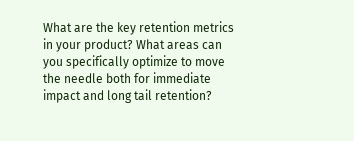What are the key retention metrics in your product? What areas can you specifically optimize to move the needle both for immediate impact and long tail retention?